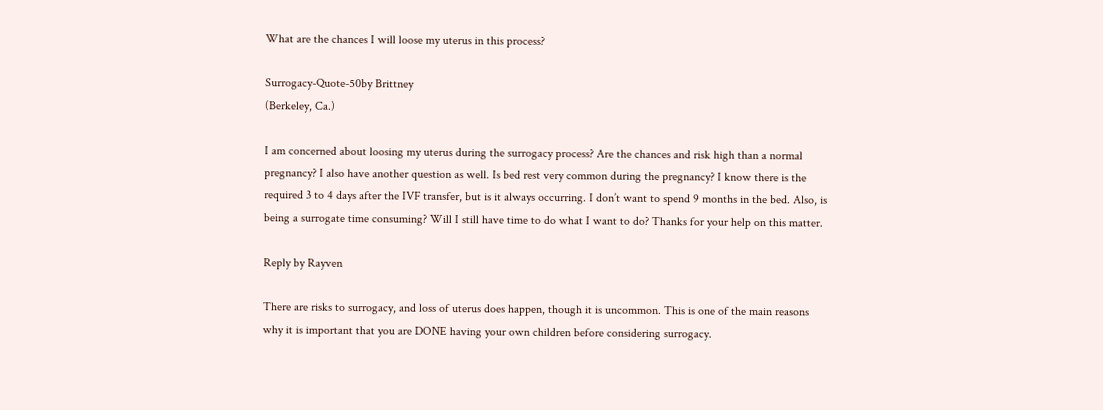What are the chances I will loose my uterus in this process?

Surrogacy-Quote-50by Brittney
(Berkeley, Ca.)

I am concerned about loosing my uterus during the surrogacy process? Are the chances and risk high than a normal pregnancy? I also have another question as well. Is bed rest very common during the pregnancy? I know there is the required 3 to 4 days after the IVF transfer, but is it always occurring. I don’t want to spend 9 months in the bed. Also, is being a surrogate time consuming? Will I still have time to do what I want to do? Thanks for your help on this matter.

Reply by Rayven

There are risks to surrogacy, and loss of uterus does happen, though it is uncommon. This is one of the main reasons why it is important that you are DONE having your own children before considering surrogacy.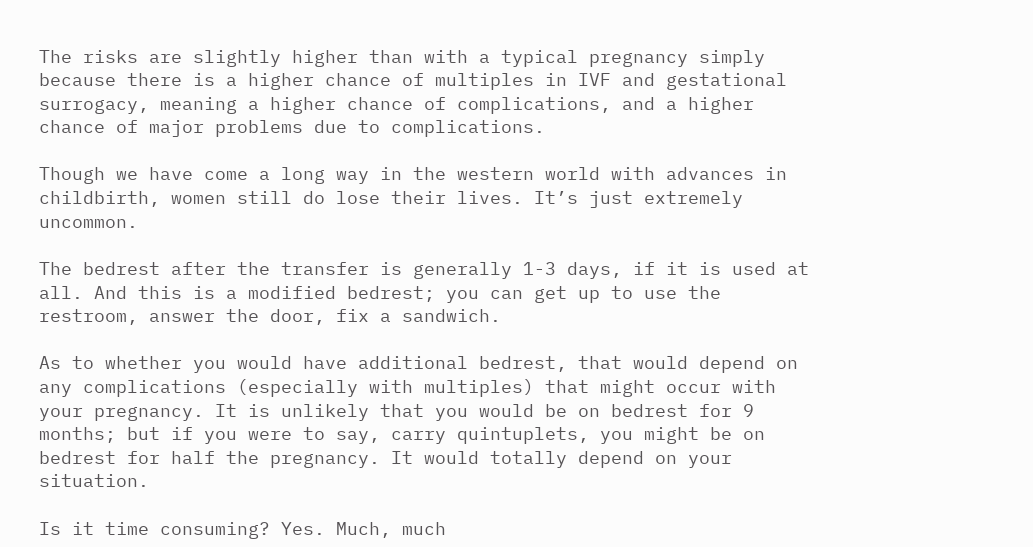The risks are slightly higher than with a typical pregnancy simply because there is a higher chance of multiples in IVF and gestational surrogacy, meaning a higher chance of complications, and a higher chance of major problems due to complications.

Though we have come a long way in the western world with advances in childbirth, women still do lose their lives. It’s just extremely uncommon.

The bedrest after the transfer is generally 1-3 days, if it is used at all. And this is a modified bedrest; you can get up to use the restroom, answer the door, fix a sandwich.

As to whether you would have additional bedrest, that would depend on any complications (especially with multiples) that might occur with your pregnancy. It is unlikely that you would be on bedrest for 9 months; but if you were to say, carry quintuplets, you might be on bedrest for half the pregnancy. It would totally depend on your situation.

Is it time consuming? Yes. Much, much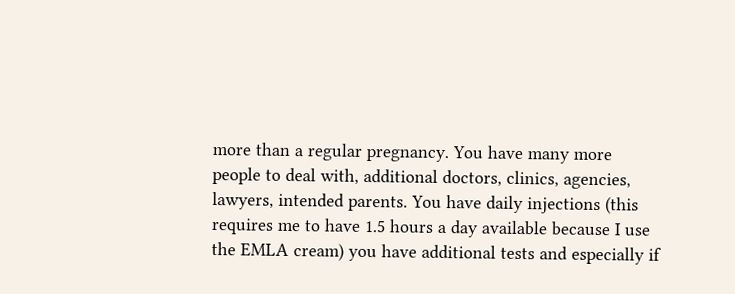more than a regular pregnancy. You have many more people to deal with, additional doctors, clinics, agencies, lawyers, intended parents. You have daily injections (this requires me to have 1.5 hours a day available because I use the EMLA cream) you have additional tests and especially if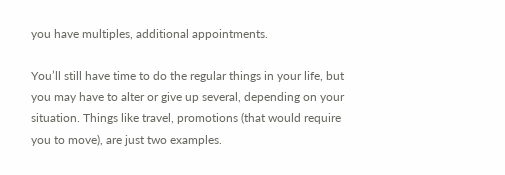you have multiples, additional appointments.

You’ll still have time to do the regular things in your life, but you may have to alter or give up several, depending on your situation. Things like travel, promotions (that would require you to move), are just two examples.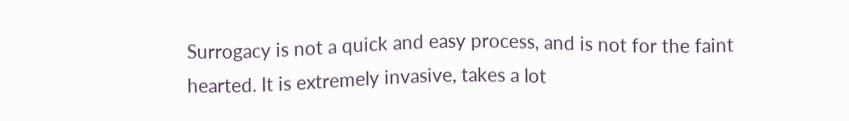Surrogacy is not a quick and easy process, and is not for the faint hearted. It is extremely invasive, takes a lot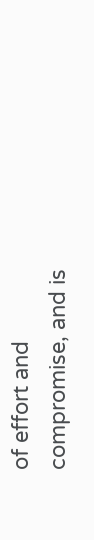of effort and compromise, and is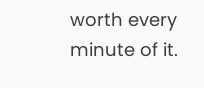worth every minute of it.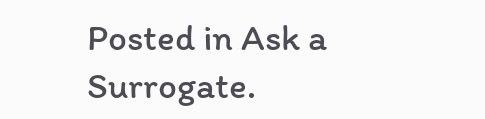Posted in Ask a Surrogate.